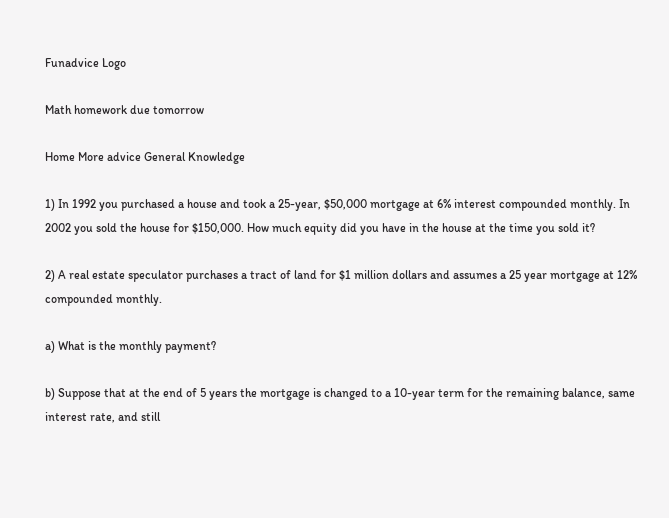Funadvice Logo

Math homework due tomorrow

Home More advice General Knowledge

1) In 1992 you purchased a house and took a 25-year, $50,000 mortgage at 6% interest compounded monthly. In 2002 you sold the house for $150,000. How much equity did you have in the house at the time you sold it?

2) A real estate speculator purchases a tract of land for $1 million dollars and assumes a 25 year mortgage at 12% compounded monthly.

a) What is the monthly payment?

b) Suppose that at the end of 5 years the mortgage is changed to a 10-year term for the remaining balance, same interest rate, and still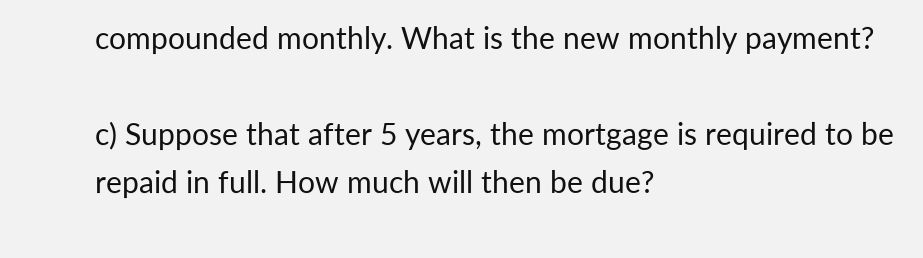compounded monthly. What is the new monthly payment?

c) Suppose that after 5 years, the mortgage is required to be repaid in full. How much will then be due?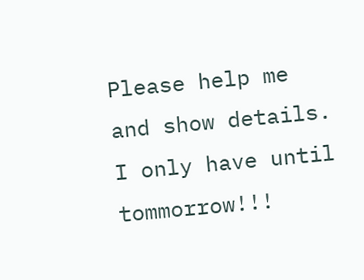Please help me and show details. I only have until tommorrow!!!